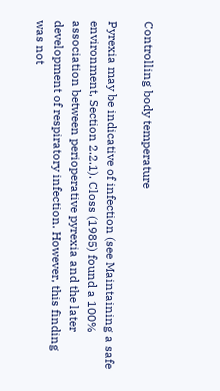Controlling body temperature

Pyrexia may be indicative of infection (see Maintaining a safe environment, Section 2.2.1). Closs (1985) found a 100% association between perioperative pyrexia and the later development of respiratory infection. However, this finding was not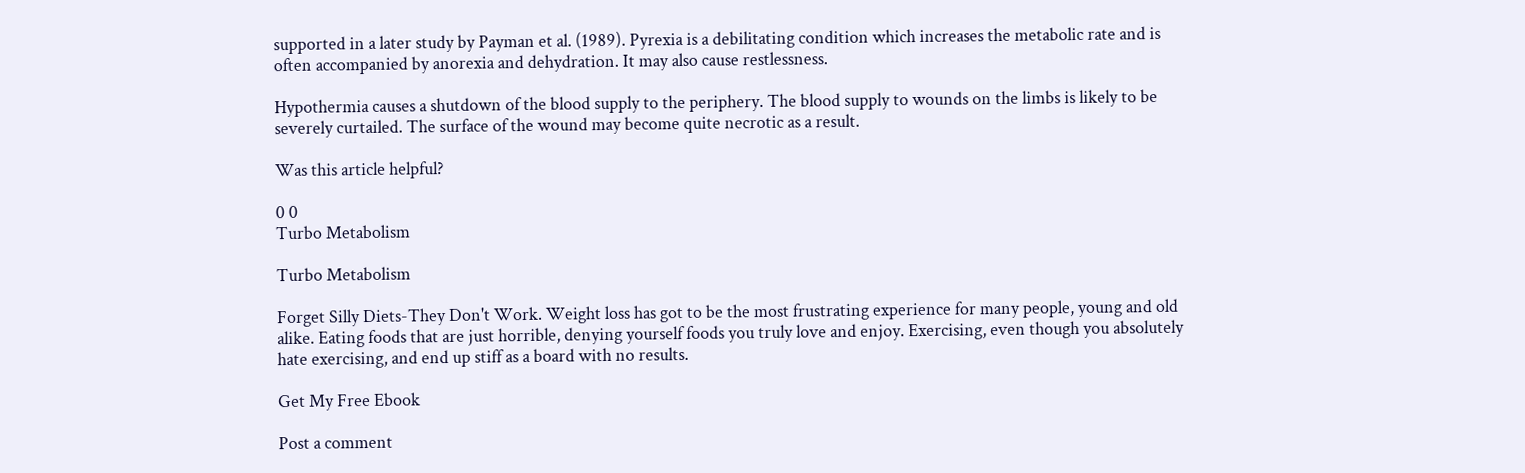supported in a later study by Payman et al. (1989). Pyrexia is a debilitating condition which increases the metabolic rate and is often accompanied by anorexia and dehydration. It may also cause restlessness.

Hypothermia causes a shutdown of the blood supply to the periphery. The blood supply to wounds on the limbs is likely to be severely curtailed. The surface of the wound may become quite necrotic as a result.

Was this article helpful?

0 0
Turbo Metabolism

Turbo Metabolism

Forget Silly Diets-They Don't Work. Weight loss has got to be the most frustrating experience for many people, young and old alike. Eating foods that are just horrible, denying yourself foods you truly love and enjoy. Exercising, even though you absolutely hate exercising, and end up stiff as a board with no results.

Get My Free Ebook

Post a comment